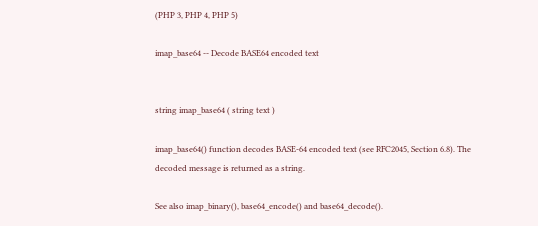(PHP 3, PHP 4, PHP 5)

imap_base64 -- Decode BASE64 encoded text


string imap_base64 ( string text )

imap_base64() function decodes BASE-64 encoded text (see RFC2045, Section 6.8). The decoded message is returned as a string.

See also imap_binary(), base64_encode() and base64_decode().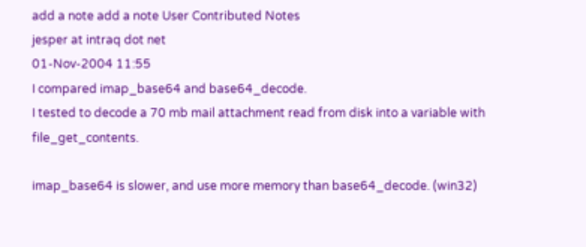add a note add a note User Contributed Notes
jesper at intraq dot net
01-Nov-2004 11:55
I compared imap_base64 and base64_decode.
I tested to decode a 70 mb mail attachment read from disk into a variable with file_get_contents.

imap_base64 is slower, and use more memory than base64_decode. (win32)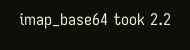imap_base64 took 2.2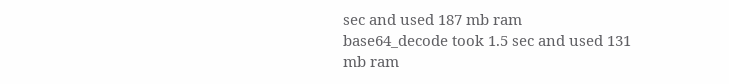sec and used 187 mb ram
base64_decode took 1.5 sec and used 131 mb ram